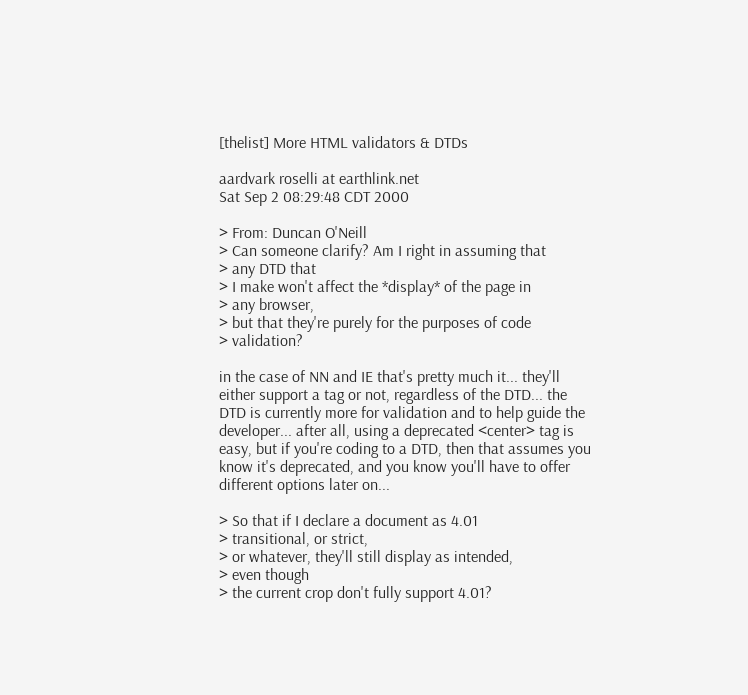[thelist] More HTML validators & DTDs

aardvark roselli at earthlink.net
Sat Sep 2 08:29:48 CDT 2000

> From: Duncan O'Neill
> Can someone clarify? Am I right in assuming that
> any DTD that
> I make won't affect the *display* of the page in
> any browser,
> but that they're purely for the purposes of code
> validation?

in the case of NN and IE that's pretty much it... they'll
either support a tag or not, regardless of the DTD... the
DTD is currently more for validation and to help guide the
developer... after all, using a deprecated <center> tag is
easy, but if you're coding to a DTD, then that assumes you
know it's deprecated, and you know you'll have to offer
different options later on...

> So that if I declare a document as 4.01
> transitional, or strict,
> or whatever, they'll still display as intended,
> even though
> the current crop don't fully support 4.01?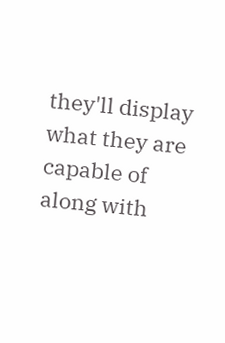they'll display what they are capable of along with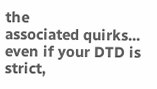the
associated quirks... even if your DTD is strict,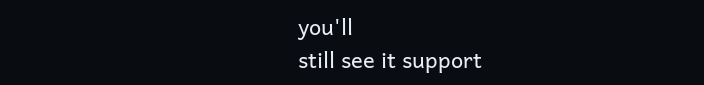you'll
still see it support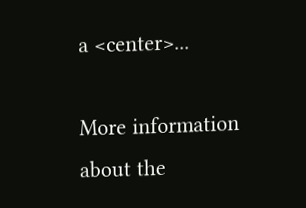a <center>...

More information about the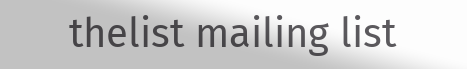thelist mailing list